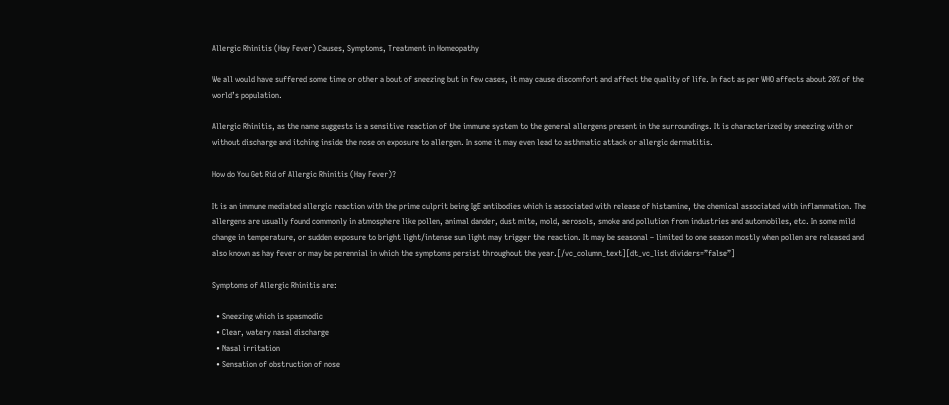Allergic Rhinitis (Hay Fever) Causes, Symptoms, Treatment in Homeopathy

We all would have suffered some time or other a bout of sneezing but in few cases, it may cause discomfort and affect the quality of life. In fact as per WHO affects about 20% of the world’s population.

Allergic Rhinitis, as the name suggests is a sensitive reaction of the immune system to the general allergens present in the surroundings. It is characterized by sneezing with or without discharge and itching inside the nose on exposure to allergen. In some it may even lead to asthmatic attack or allergic dermatitis.

How do You Get Rid of Allergic Rhinitis (Hay Fever)?

It is an immune mediated allergic reaction with the prime culprit being IgE antibodies which is associated with release of histamine, the chemical associated with inflammation. The allergens are usually found commonly in atmosphere like pollen, animal dander, dust mite, mold, aerosols, smoke and pollution from industries and automobiles, etc. In some mild change in temperature, or sudden exposure to bright light/intense sun light may trigger the reaction. It may be seasonal – limited to one season mostly when pollen are released and also known as hay fever or may be perennial in which the symptoms persist throughout the year.[/vc_column_text][dt_vc_list dividers=”false”]

Symptoms of Allergic Rhinitis are:

  • Sneezing which is spasmodic
  • Clear, watery nasal discharge
  • Nasal irritation
  • Sensation of obstruction of nose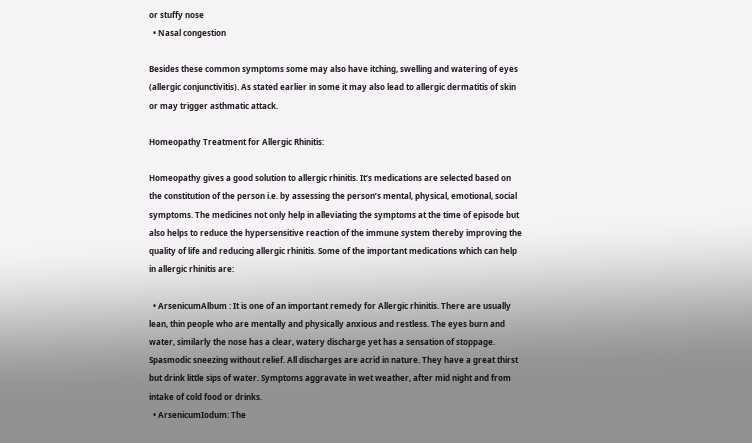or stuffy nose
  • Nasal congestion

Besides these common symptoms some may also have itching, swelling and watering of eyes (allergic conjunctivitis). As stated earlier in some it may also lead to allergic dermatitis of skin or may trigger asthmatic attack.

Homeopathy Treatment for Allergic Rhinitis:

Homeopathy gives a good solution to allergic rhinitis. It’s medications are selected based on the constitution of the person i.e. by assessing the person’s mental, physical, emotional, social symptoms. The medicines not only help in alleviating the symptoms at the time of episode but also helps to reduce the hypersensitive reaction of the immune system thereby improving the quality of life and reducing allergic rhinitis. Some of the important medications which can help in allergic rhinitis are:

  • ArsenicumAlbum : It is one of an important remedy for Allergic rhinitis. There are usually lean, thin people who are mentally and physically anxious and restless. The eyes burn and water, similarly the nose has a clear, watery discharge yet has a sensation of stoppage. Spasmodic sneezing without relief. All discharges are acrid in nature. They have a great thirst but drink little sips of water. Symptoms aggravate in wet weather, after mid night and from intake of cold food or drinks.
  • ArsenicumIodum: The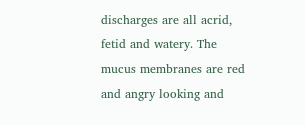discharges are all acrid, fetid and watery. The mucus membranes are red and angry looking and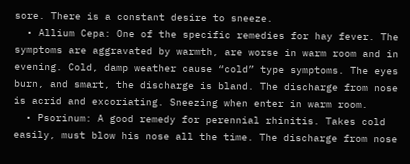sore. There is a constant desire to sneeze.
  • Allium Cepa: One of the specific remedies for hay fever. The symptoms are aggravated by warmth, are worse in warm room and in evening. Cold, damp weather cause “cold” type symptoms. The eyes burn, and smart, the discharge is bland. The discharge from nose is acrid and excoriating. Sneezing when enter in warm room.
  • Psorinum: A good remedy for perennial rhinitis. Takes cold easily, must blow his nose all the time. The discharge from nose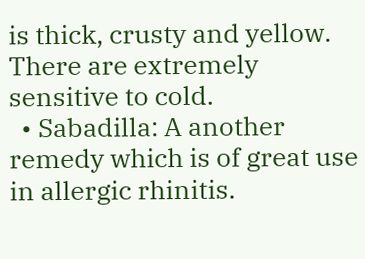is thick, crusty and yellow. There are extremely sensitive to cold.
  • Sabadilla: A another remedy which is of great use in allergic rhinitis.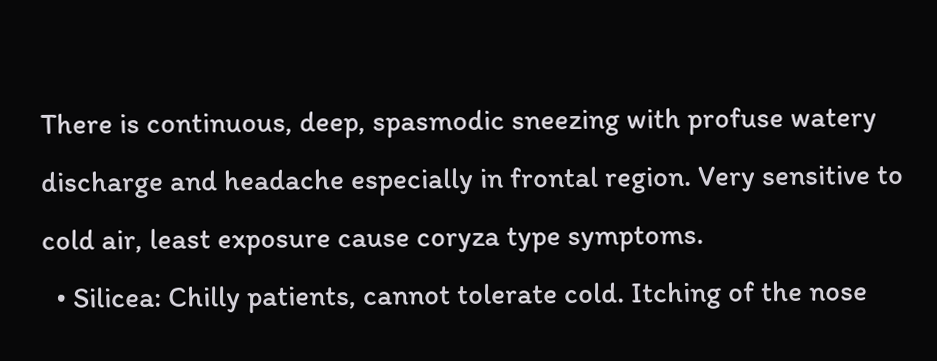There is continuous, deep, spasmodic sneezing with profuse watery discharge and headache especially in frontal region. Very sensitive to cold air, least exposure cause coryza type symptoms.
  • Silicea: Chilly patients, cannot tolerate cold. Itching of the nose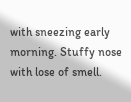with sneezing early morning. Stuffy nose with lose of smell.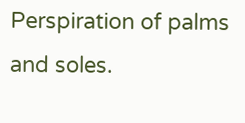Perspiration of palms and soles.